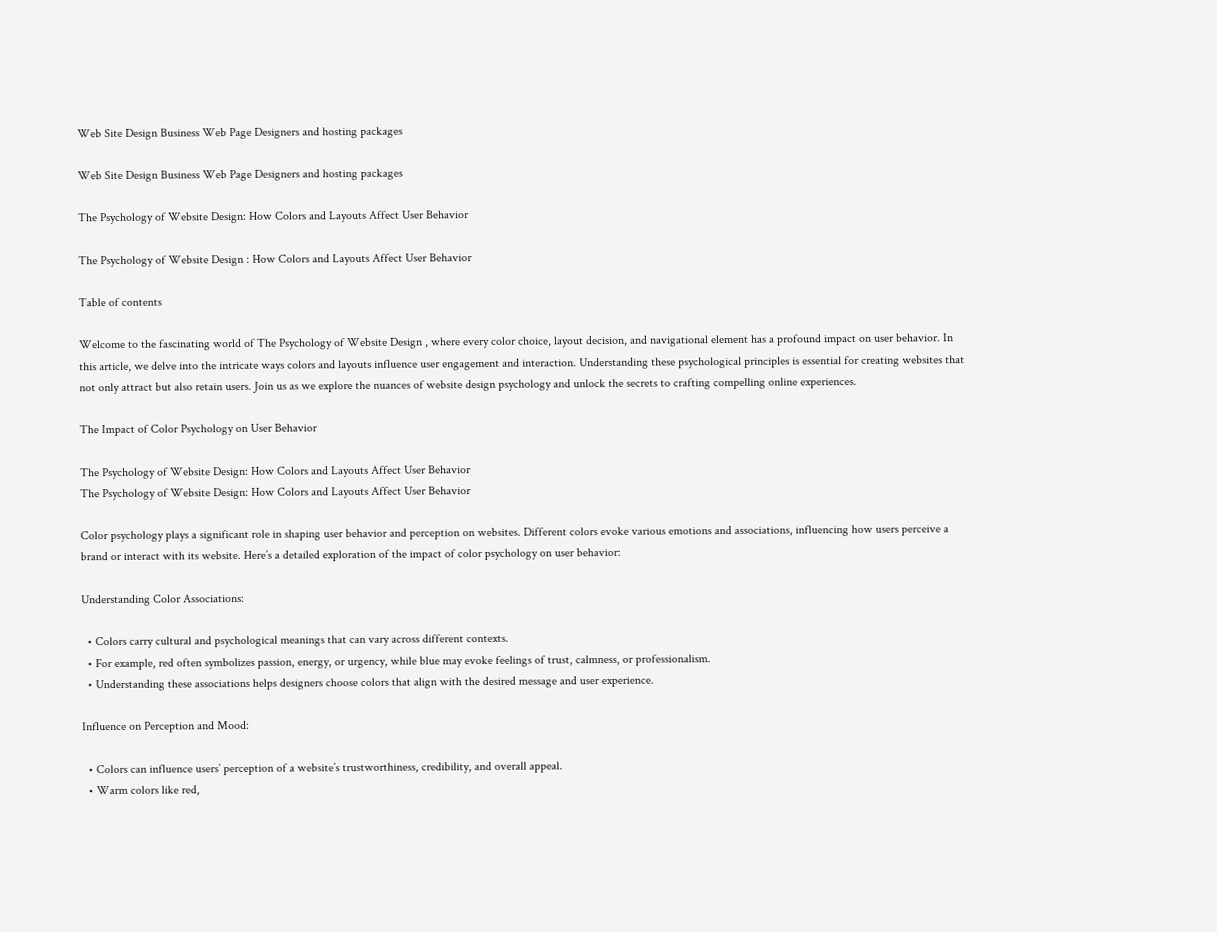Web Site Design Business Web Page Designers and hosting packages

Web Site Design Business Web Page Designers and hosting packages

The Psychology of Website Design: How Colors and Layouts Affect User Behavior

The Psychology of Website Design : How Colors and Layouts Affect User Behavior

Table of contents

Welcome to the fascinating world of The Psychology of Website Design , where every color choice, layout decision, and navigational element has a profound impact on user behavior. In this article, we delve into the intricate ways colors and layouts influence user engagement and interaction. Understanding these psychological principles is essential for creating websites that not only attract but also retain users. Join us as we explore the nuances of website design psychology and unlock the secrets to crafting compelling online experiences.

The Impact of Color Psychology on User Behavior

The Psychology of Website Design: How Colors and Layouts Affect User Behavior
The Psychology of Website Design: How Colors and Layouts Affect User Behavior

Color psychology plays a significant role in shaping user behavior and perception on websites. Different colors evoke various emotions and associations, influencing how users perceive a brand or interact with its website. Here’s a detailed exploration of the impact of color psychology on user behavior:

Understanding Color Associations:

  • Colors carry cultural and psychological meanings that can vary across different contexts.
  • For example, red often symbolizes passion, energy, or urgency, while blue may evoke feelings of trust, calmness, or professionalism.
  • Understanding these associations helps designers choose colors that align with the desired message and user experience.

Influence on Perception and Mood:

  • Colors can influence users’ perception of a website’s trustworthiness, credibility, and overall appeal.
  • Warm colors like red,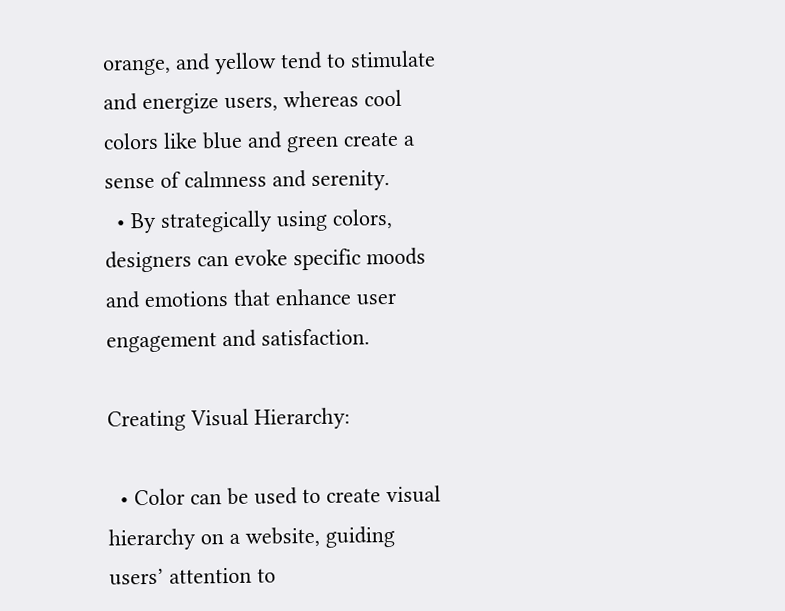orange, and yellow tend to stimulate and energize users, whereas cool colors like blue and green create a sense of calmness and serenity.
  • By strategically using colors, designers can evoke specific moods and emotions that enhance user engagement and satisfaction.

Creating Visual Hierarchy:

  • Color can be used to create visual hierarchy on a website, guiding users’ attention to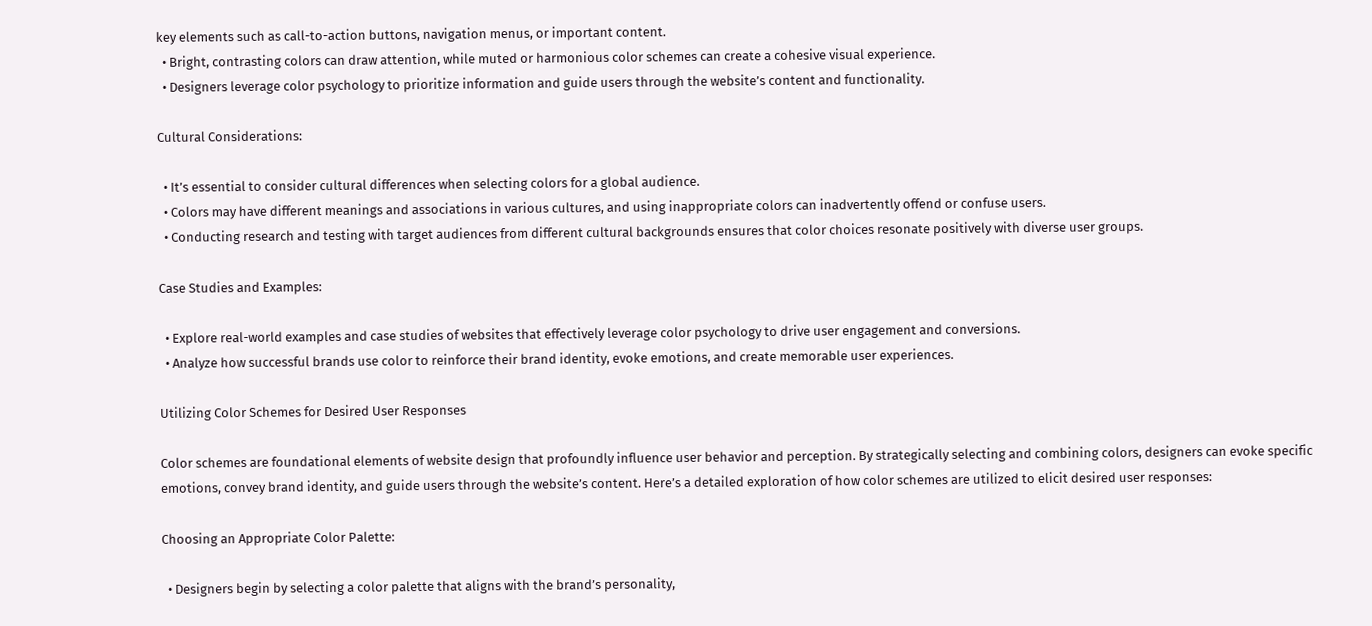key elements such as call-to-action buttons, navigation menus, or important content.
  • Bright, contrasting colors can draw attention, while muted or harmonious color schemes can create a cohesive visual experience.
  • Designers leverage color psychology to prioritize information and guide users through the website’s content and functionality.

Cultural Considerations:

  • It’s essential to consider cultural differences when selecting colors for a global audience.
  • Colors may have different meanings and associations in various cultures, and using inappropriate colors can inadvertently offend or confuse users.
  • Conducting research and testing with target audiences from different cultural backgrounds ensures that color choices resonate positively with diverse user groups.

Case Studies and Examples:

  • Explore real-world examples and case studies of websites that effectively leverage color psychology to drive user engagement and conversions.
  • Analyze how successful brands use color to reinforce their brand identity, evoke emotions, and create memorable user experiences.

Utilizing Color Schemes for Desired User Responses

Color schemes are foundational elements of website design that profoundly influence user behavior and perception. By strategically selecting and combining colors, designers can evoke specific emotions, convey brand identity, and guide users through the website’s content. Here’s a detailed exploration of how color schemes are utilized to elicit desired user responses:

Choosing an Appropriate Color Palette:

  • Designers begin by selecting a color palette that aligns with the brand’s personality,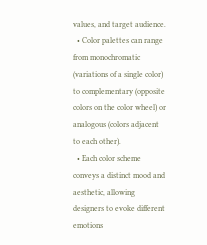values, and target audience.
  • Color palettes can range from monochromatic (variations of a single color) to complementary (opposite colors on the color wheel) or analogous (colors adjacent to each other).
  • Each color scheme conveys a distinct mood and aesthetic, allowing designers to evoke different emotions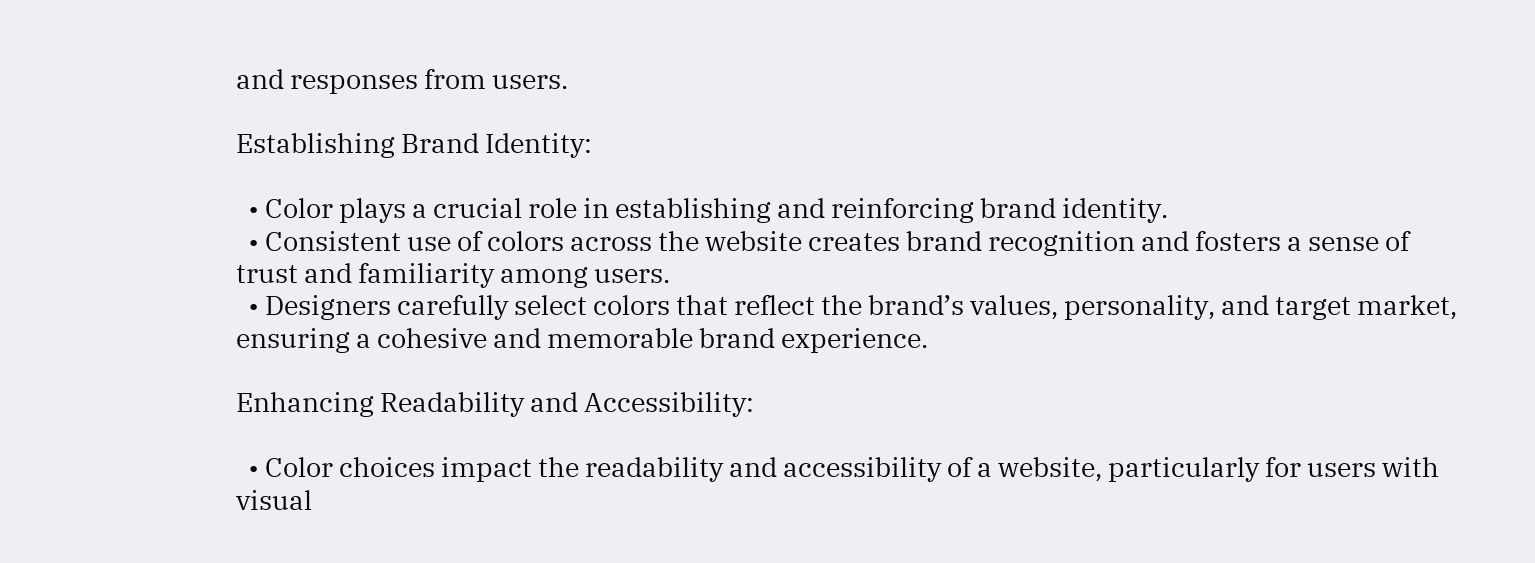and responses from users.

Establishing Brand Identity:

  • Color plays a crucial role in establishing and reinforcing brand identity.
  • Consistent use of colors across the website creates brand recognition and fosters a sense of trust and familiarity among users.
  • Designers carefully select colors that reflect the brand’s values, personality, and target market, ensuring a cohesive and memorable brand experience.

Enhancing Readability and Accessibility:

  • Color choices impact the readability and accessibility of a website, particularly for users with visual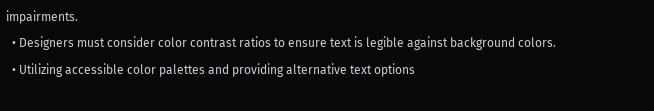impairments.
  • Designers must consider color contrast ratios to ensure text is legible against background colors.
  • Utilizing accessible color palettes and providing alternative text options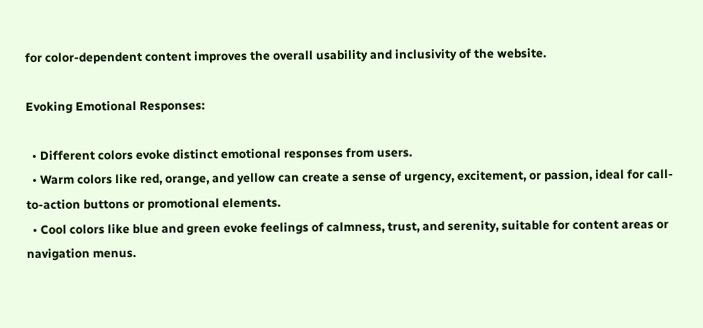for color-dependent content improves the overall usability and inclusivity of the website.

Evoking Emotional Responses:

  • Different colors evoke distinct emotional responses from users.
  • Warm colors like red, orange, and yellow can create a sense of urgency, excitement, or passion, ideal for call-to-action buttons or promotional elements.
  • Cool colors like blue and green evoke feelings of calmness, trust, and serenity, suitable for content areas or navigation menus.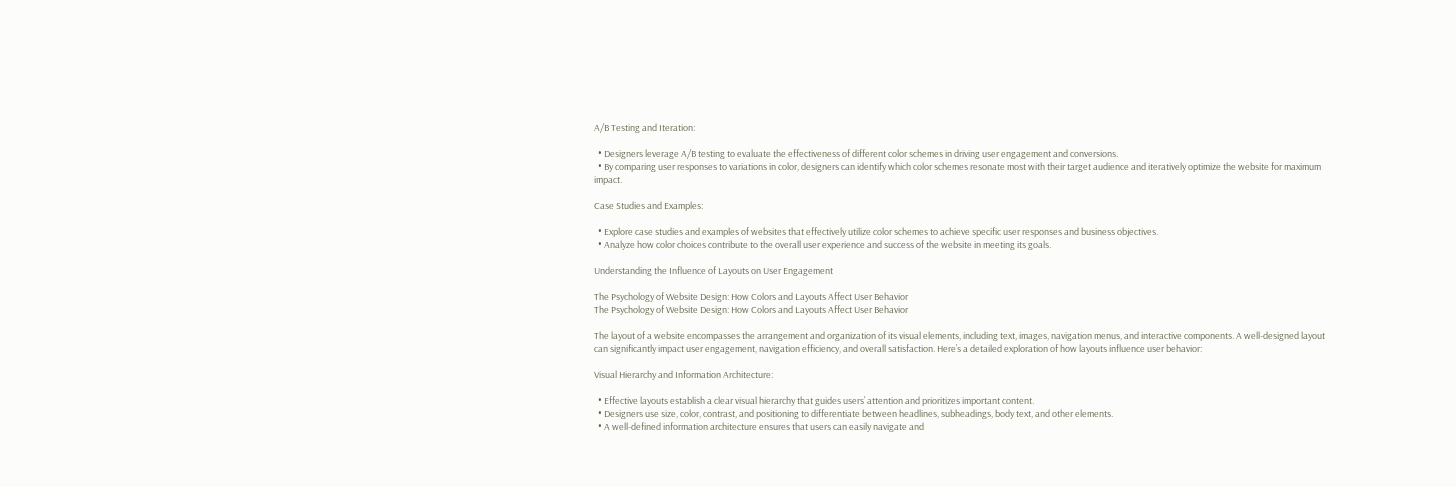A/B Testing and Iteration:

  • Designers leverage A/B testing to evaluate the effectiveness of different color schemes in driving user engagement and conversions.
  • By comparing user responses to variations in color, designers can identify which color schemes resonate most with their target audience and iteratively optimize the website for maximum impact.

Case Studies and Examples:

  • Explore case studies and examples of websites that effectively utilize color schemes to achieve specific user responses and business objectives.
  • Analyze how color choices contribute to the overall user experience and success of the website in meeting its goals.

Understanding the Influence of Layouts on User Engagement

The Psychology of Website Design: How Colors and Layouts Affect User Behavior
The Psychology of Website Design: How Colors and Layouts Affect User Behavior

The layout of a website encompasses the arrangement and organization of its visual elements, including text, images, navigation menus, and interactive components. A well-designed layout can significantly impact user engagement, navigation efficiency, and overall satisfaction. Here’s a detailed exploration of how layouts influence user behavior:

Visual Hierarchy and Information Architecture:

  • Effective layouts establish a clear visual hierarchy that guides users’ attention and prioritizes important content.
  • Designers use size, color, contrast, and positioning to differentiate between headlines, subheadings, body text, and other elements.
  • A well-defined information architecture ensures that users can easily navigate and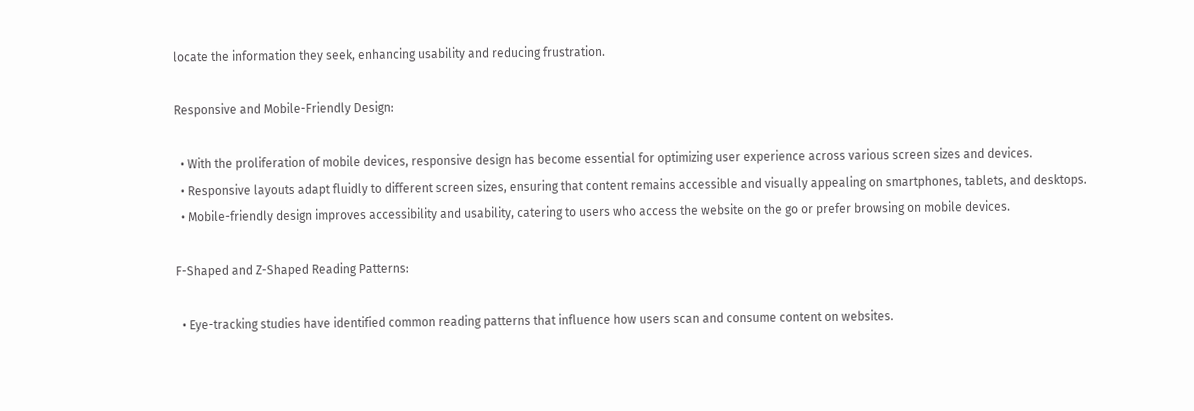locate the information they seek, enhancing usability and reducing frustration.

Responsive and Mobile-Friendly Design:

  • With the proliferation of mobile devices, responsive design has become essential for optimizing user experience across various screen sizes and devices.
  • Responsive layouts adapt fluidly to different screen sizes, ensuring that content remains accessible and visually appealing on smartphones, tablets, and desktops.
  • Mobile-friendly design improves accessibility and usability, catering to users who access the website on the go or prefer browsing on mobile devices.

F-Shaped and Z-Shaped Reading Patterns:

  • Eye-tracking studies have identified common reading patterns that influence how users scan and consume content on websites.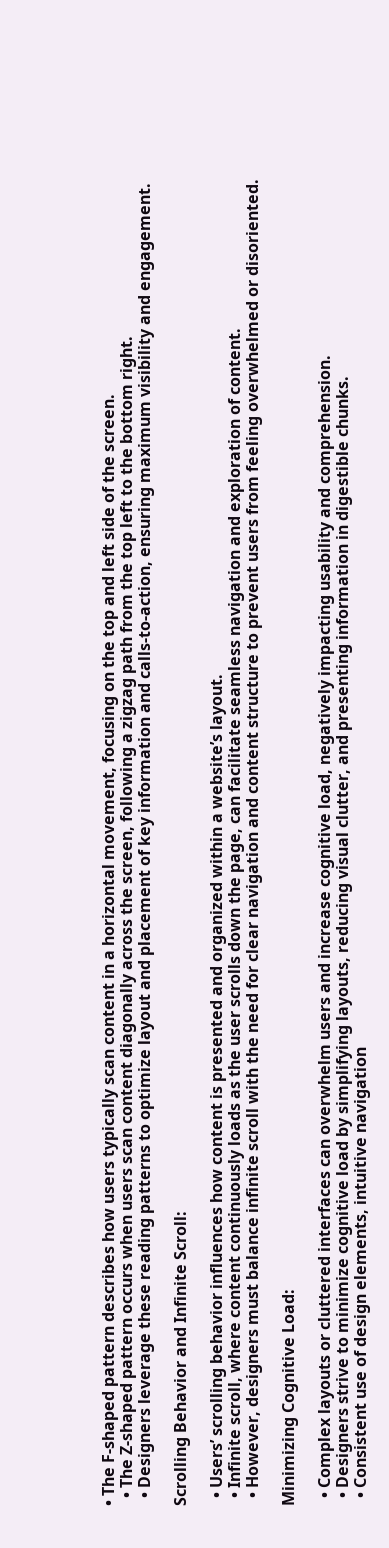• The F-shaped pattern describes how users typically scan content in a horizontal movement, focusing on the top and left side of the screen.
  • The Z-shaped pattern occurs when users scan content diagonally across the screen, following a zigzag path from the top left to the bottom right.
  • Designers leverage these reading patterns to optimize layout and placement of key information and calls-to-action, ensuring maximum visibility and engagement.

Scrolling Behavior and Infinite Scroll:

  • Users’ scrolling behavior influences how content is presented and organized within a website’s layout.
  • Infinite scroll, where content continuously loads as the user scrolls down the page, can facilitate seamless navigation and exploration of content.
  • However, designers must balance infinite scroll with the need for clear navigation and content structure to prevent users from feeling overwhelmed or disoriented.

Minimizing Cognitive Load:

  • Complex layouts or cluttered interfaces can overwhelm users and increase cognitive load, negatively impacting usability and comprehension.
  • Designers strive to minimize cognitive load by simplifying layouts, reducing visual clutter, and presenting information in digestible chunks.
  • Consistent use of design elements, intuitive navigation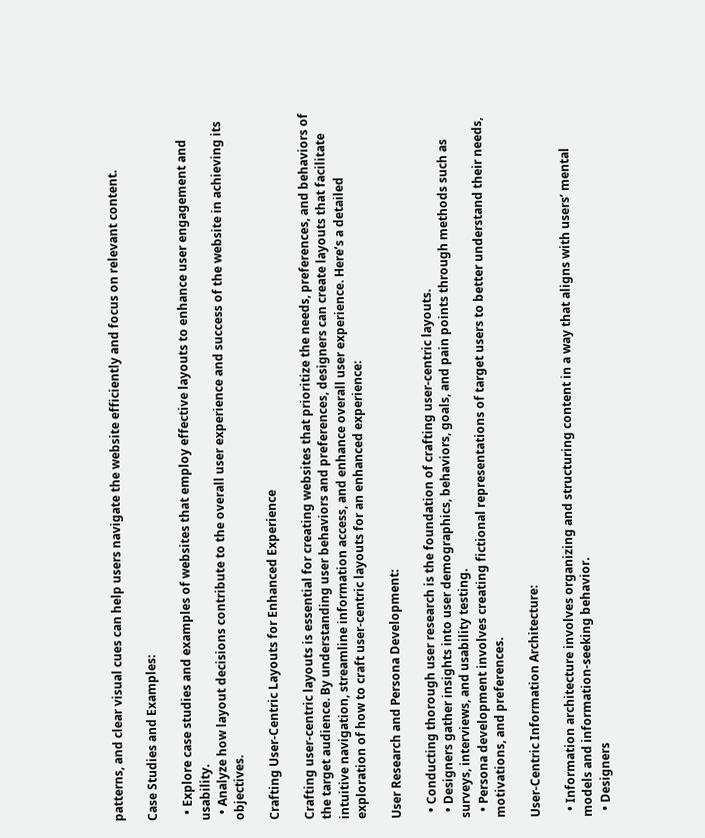patterns, and clear visual cues can help users navigate the website efficiently and focus on relevant content.

Case Studies and Examples:

  • Explore case studies and examples of websites that employ effective layouts to enhance user engagement and usability.
  • Analyze how layout decisions contribute to the overall user experience and success of the website in achieving its objectives.

Crafting User-Centric Layouts for Enhanced Experience

Crafting user-centric layouts is essential for creating websites that prioritize the needs, preferences, and behaviors of the target audience. By understanding user behaviors and preferences, designers can create layouts that facilitate intuitive navigation, streamline information access, and enhance overall user experience. Here’s a detailed exploration of how to craft user-centric layouts for an enhanced experience:

User Research and Persona Development:

  • Conducting thorough user research is the foundation of crafting user-centric layouts.
  • Designers gather insights into user demographics, behaviors, goals, and pain points through methods such as surveys, interviews, and usability testing.
  • Persona development involves creating fictional representations of target users to better understand their needs, motivations, and preferences.

User-Centric Information Architecture:

  • Information architecture involves organizing and structuring content in a way that aligns with users’ mental models and information-seeking behavior.
  • Designers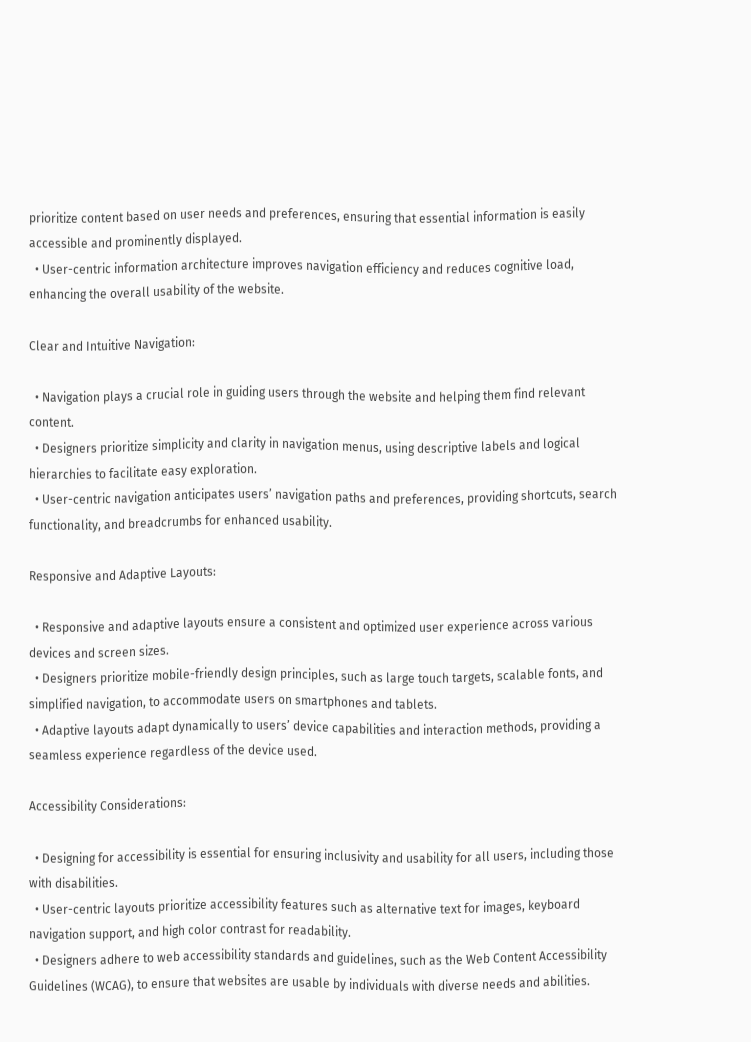prioritize content based on user needs and preferences, ensuring that essential information is easily accessible and prominently displayed.
  • User-centric information architecture improves navigation efficiency and reduces cognitive load, enhancing the overall usability of the website.

Clear and Intuitive Navigation:

  • Navigation plays a crucial role in guiding users through the website and helping them find relevant content.
  • Designers prioritize simplicity and clarity in navigation menus, using descriptive labels and logical hierarchies to facilitate easy exploration.
  • User-centric navigation anticipates users’ navigation paths and preferences, providing shortcuts, search functionality, and breadcrumbs for enhanced usability.

Responsive and Adaptive Layouts:

  • Responsive and adaptive layouts ensure a consistent and optimized user experience across various devices and screen sizes.
  • Designers prioritize mobile-friendly design principles, such as large touch targets, scalable fonts, and simplified navigation, to accommodate users on smartphones and tablets.
  • Adaptive layouts adapt dynamically to users’ device capabilities and interaction methods, providing a seamless experience regardless of the device used.

Accessibility Considerations:

  • Designing for accessibility is essential for ensuring inclusivity and usability for all users, including those with disabilities.
  • User-centric layouts prioritize accessibility features such as alternative text for images, keyboard navigation support, and high color contrast for readability.
  • Designers adhere to web accessibility standards and guidelines, such as the Web Content Accessibility Guidelines (WCAG), to ensure that websites are usable by individuals with diverse needs and abilities.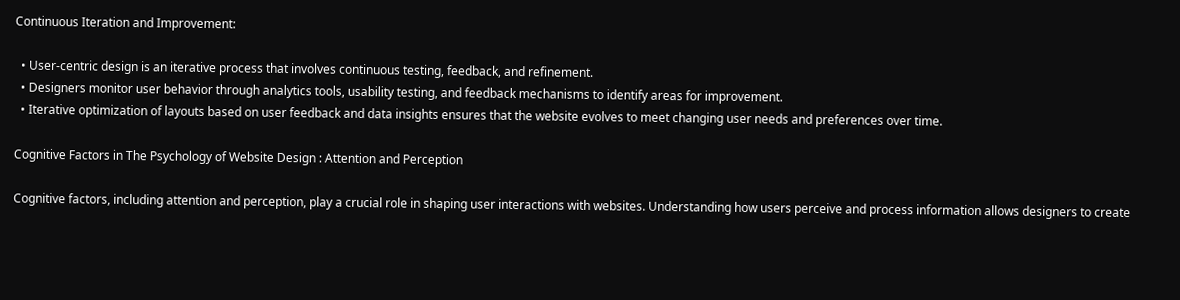Continuous Iteration and Improvement:

  • User-centric design is an iterative process that involves continuous testing, feedback, and refinement.
  • Designers monitor user behavior through analytics tools, usability testing, and feedback mechanisms to identify areas for improvement.
  • Iterative optimization of layouts based on user feedback and data insights ensures that the website evolves to meet changing user needs and preferences over time.

Cognitive Factors in The Psychology of Website Design : Attention and Perception

Cognitive factors, including attention and perception, play a crucial role in shaping user interactions with websites. Understanding how users perceive and process information allows designers to create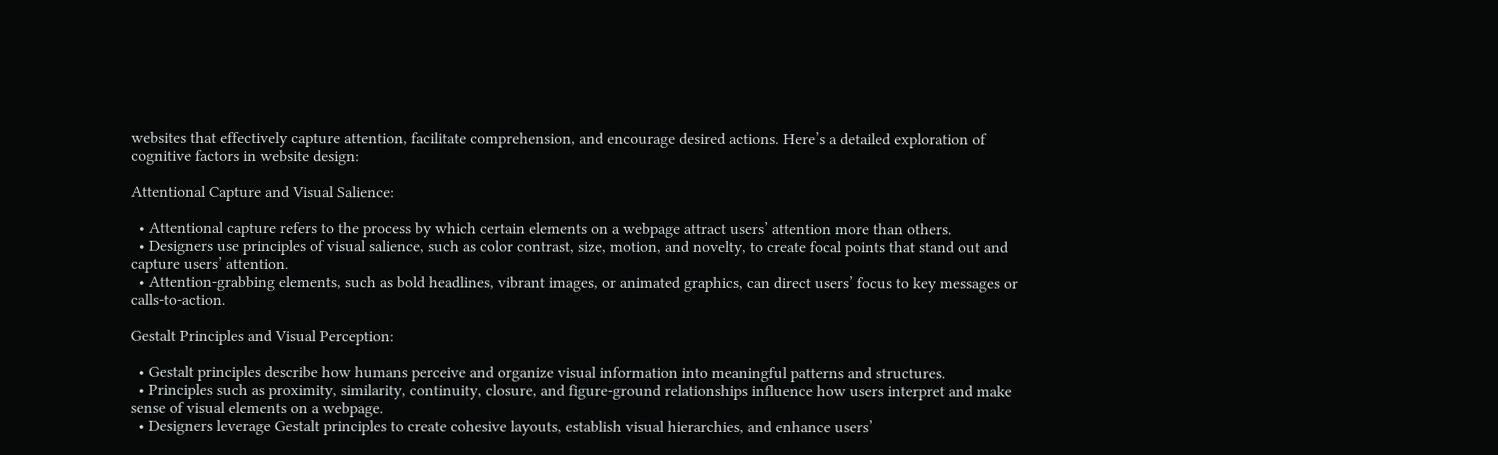websites that effectively capture attention, facilitate comprehension, and encourage desired actions. Here’s a detailed exploration of cognitive factors in website design:

Attentional Capture and Visual Salience:

  • Attentional capture refers to the process by which certain elements on a webpage attract users’ attention more than others.
  • Designers use principles of visual salience, such as color contrast, size, motion, and novelty, to create focal points that stand out and capture users’ attention.
  • Attention-grabbing elements, such as bold headlines, vibrant images, or animated graphics, can direct users’ focus to key messages or calls-to-action.

Gestalt Principles and Visual Perception:

  • Gestalt principles describe how humans perceive and organize visual information into meaningful patterns and structures.
  • Principles such as proximity, similarity, continuity, closure, and figure-ground relationships influence how users interpret and make sense of visual elements on a webpage.
  • Designers leverage Gestalt principles to create cohesive layouts, establish visual hierarchies, and enhance users’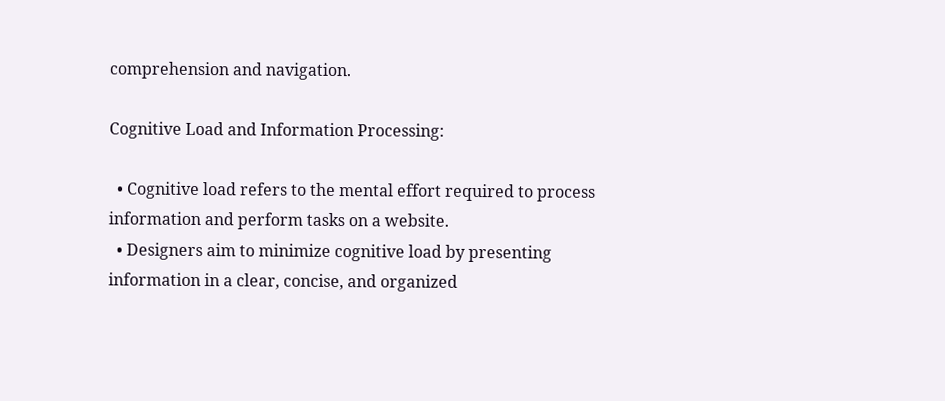comprehension and navigation.

Cognitive Load and Information Processing:

  • Cognitive load refers to the mental effort required to process information and perform tasks on a website.
  • Designers aim to minimize cognitive load by presenting information in a clear, concise, and organized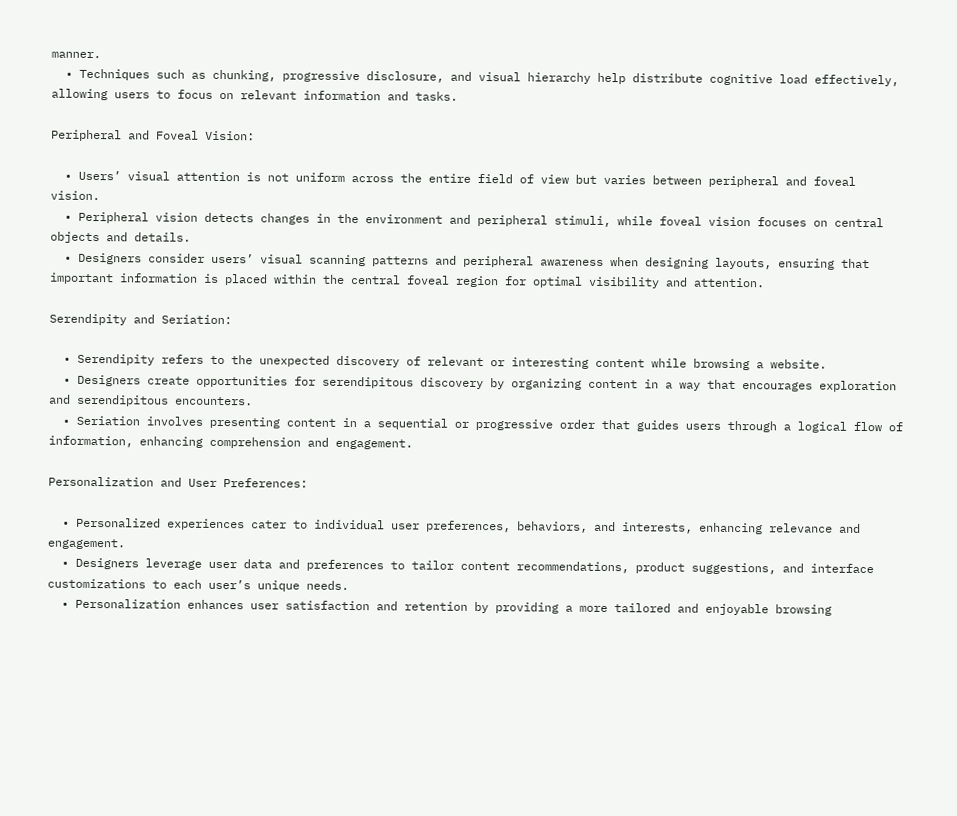manner.
  • Techniques such as chunking, progressive disclosure, and visual hierarchy help distribute cognitive load effectively, allowing users to focus on relevant information and tasks.

Peripheral and Foveal Vision:

  • Users’ visual attention is not uniform across the entire field of view but varies between peripheral and foveal vision.
  • Peripheral vision detects changes in the environment and peripheral stimuli, while foveal vision focuses on central objects and details.
  • Designers consider users’ visual scanning patterns and peripheral awareness when designing layouts, ensuring that important information is placed within the central foveal region for optimal visibility and attention.

Serendipity and Seriation:

  • Serendipity refers to the unexpected discovery of relevant or interesting content while browsing a website.
  • Designers create opportunities for serendipitous discovery by organizing content in a way that encourages exploration and serendipitous encounters.
  • Seriation involves presenting content in a sequential or progressive order that guides users through a logical flow of information, enhancing comprehension and engagement.

Personalization and User Preferences:

  • Personalized experiences cater to individual user preferences, behaviors, and interests, enhancing relevance and engagement.
  • Designers leverage user data and preferences to tailor content recommendations, product suggestions, and interface customizations to each user’s unique needs.
  • Personalization enhances user satisfaction and retention by providing a more tailored and enjoyable browsing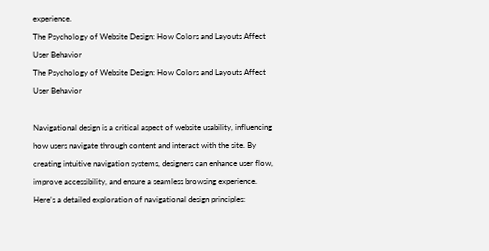experience.
The Psychology of Website Design: How Colors and Layouts Affect User Behavior
The Psychology of Website Design: How Colors and Layouts Affect User Behavior

Navigational design is a critical aspect of website usability, influencing how users navigate through content and interact with the site. By creating intuitive navigation systems, designers can enhance user flow, improve accessibility, and ensure a seamless browsing experience. Here’s a detailed exploration of navigational design principles: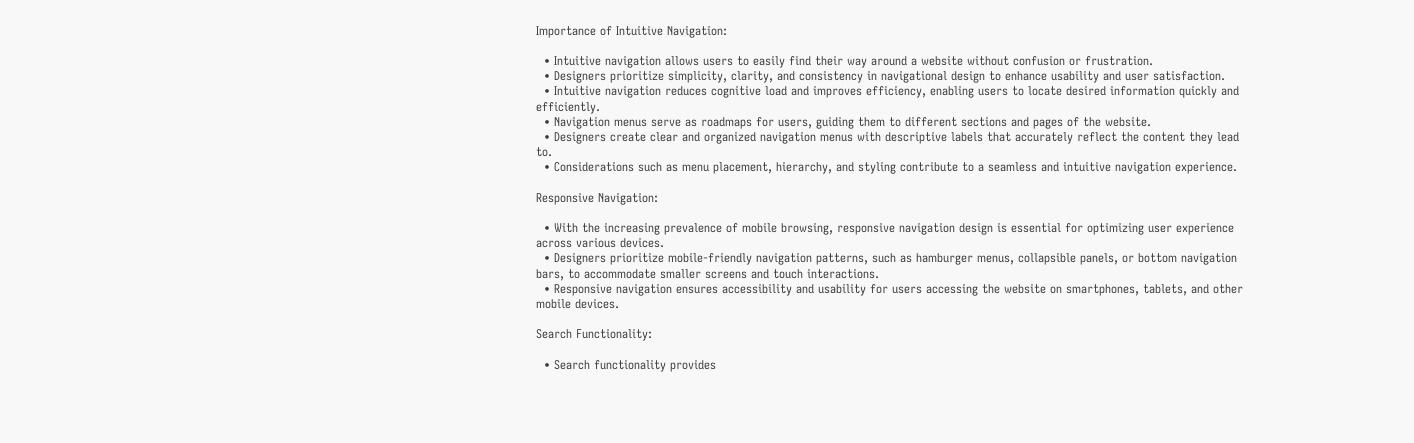Importance of Intuitive Navigation:

  • Intuitive navigation allows users to easily find their way around a website without confusion or frustration.
  • Designers prioritize simplicity, clarity, and consistency in navigational design to enhance usability and user satisfaction.
  • Intuitive navigation reduces cognitive load and improves efficiency, enabling users to locate desired information quickly and efficiently.
  • Navigation menus serve as roadmaps for users, guiding them to different sections and pages of the website.
  • Designers create clear and organized navigation menus with descriptive labels that accurately reflect the content they lead to.
  • Considerations such as menu placement, hierarchy, and styling contribute to a seamless and intuitive navigation experience.

Responsive Navigation:

  • With the increasing prevalence of mobile browsing, responsive navigation design is essential for optimizing user experience across various devices.
  • Designers prioritize mobile-friendly navigation patterns, such as hamburger menus, collapsible panels, or bottom navigation bars, to accommodate smaller screens and touch interactions.
  • Responsive navigation ensures accessibility and usability for users accessing the website on smartphones, tablets, and other mobile devices.

Search Functionality:

  • Search functionality provides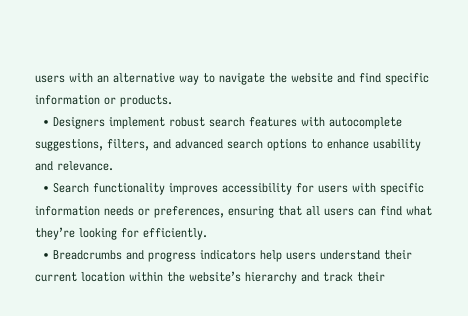users with an alternative way to navigate the website and find specific information or products.
  • Designers implement robust search features with autocomplete suggestions, filters, and advanced search options to enhance usability and relevance.
  • Search functionality improves accessibility for users with specific information needs or preferences, ensuring that all users can find what they’re looking for efficiently.
  • Breadcrumbs and progress indicators help users understand their current location within the website’s hierarchy and track their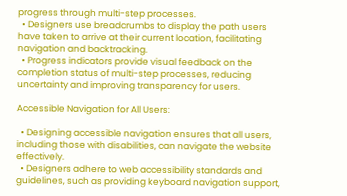progress through multi-step processes.
  • Designers use breadcrumbs to display the path users have taken to arrive at their current location, facilitating navigation and backtracking.
  • Progress indicators provide visual feedback on the completion status of multi-step processes, reducing uncertainty and improving transparency for users.

Accessible Navigation for All Users:

  • Designing accessible navigation ensures that all users, including those with disabilities, can navigate the website effectively.
  • Designers adhere to web accessibility standards and guidelines, such as providing keyboard navigation support,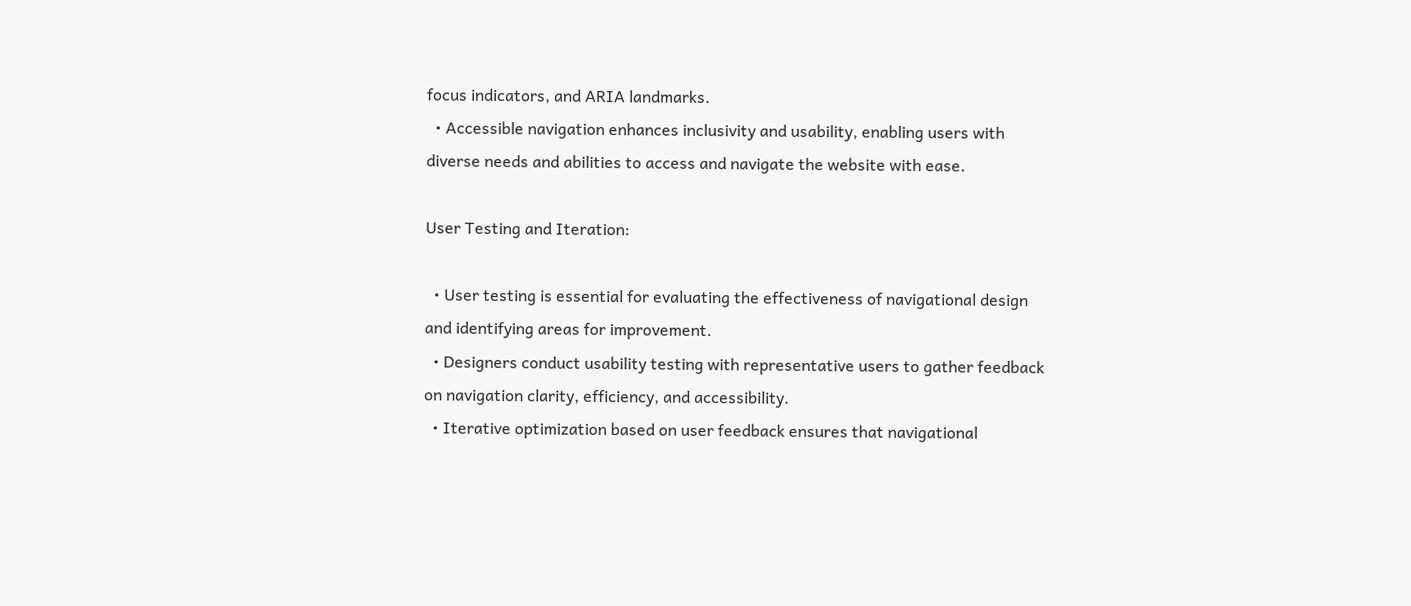focus indicators, and ARIA landmarks.
  • Accessible navigation enhances inclusivity and usability, enabling users with diverse needs and abilities to access and navigate the website with ease.

User Testing and Iteration:

  • User testing is essential for evaluating the effectiveness of navigational design and identifying areas for improvement.
  • Designers conduct usability testing with representative users to gather feedback on navigation clarity, efficiency, and accessibility.
  • Iterative optimization based on user feedback ensures that navigational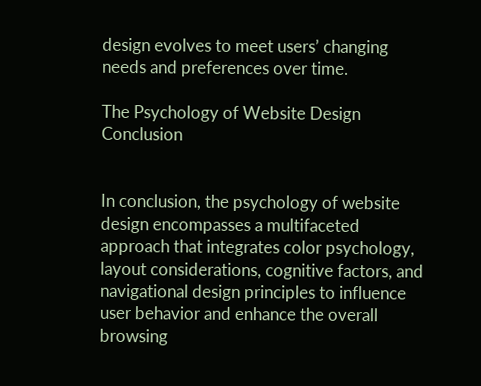design evolves to meet users’ changing needs and preferences over time.

The Psychology of Website Design Conclusion


In conclusion, the psychology of website design encompasses a multifaceted approach that integrates color psychology, layout considerations, cognitive factors, and navigational design principles to influence user behavior and enhance the overall browsing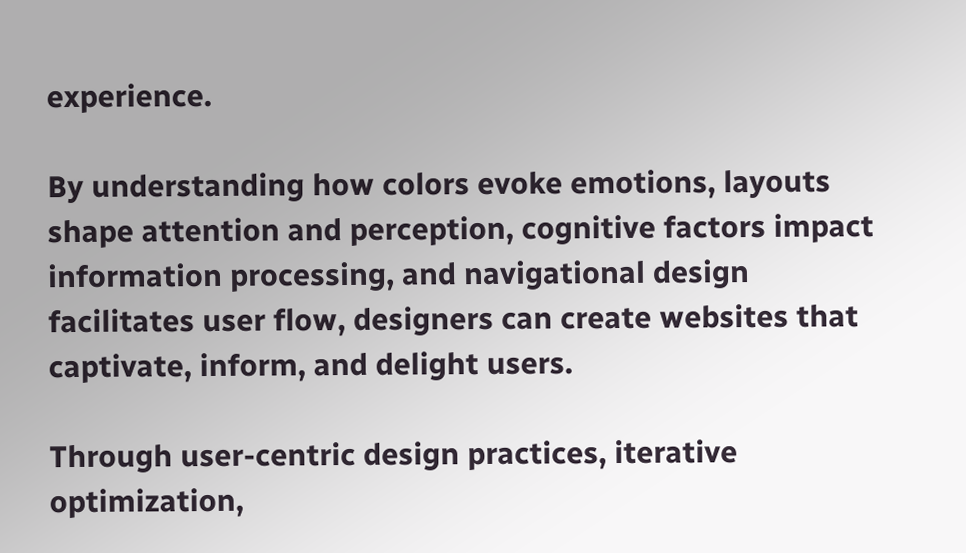experience.

By understanding how colors evoke emotions, layouts shape attention and perception, cognitive factors impact information processing, and navigational design facilitates user flow, designers can create websites that captivate, inform, and delight users.

Through user-centric design practices, iterative optimization,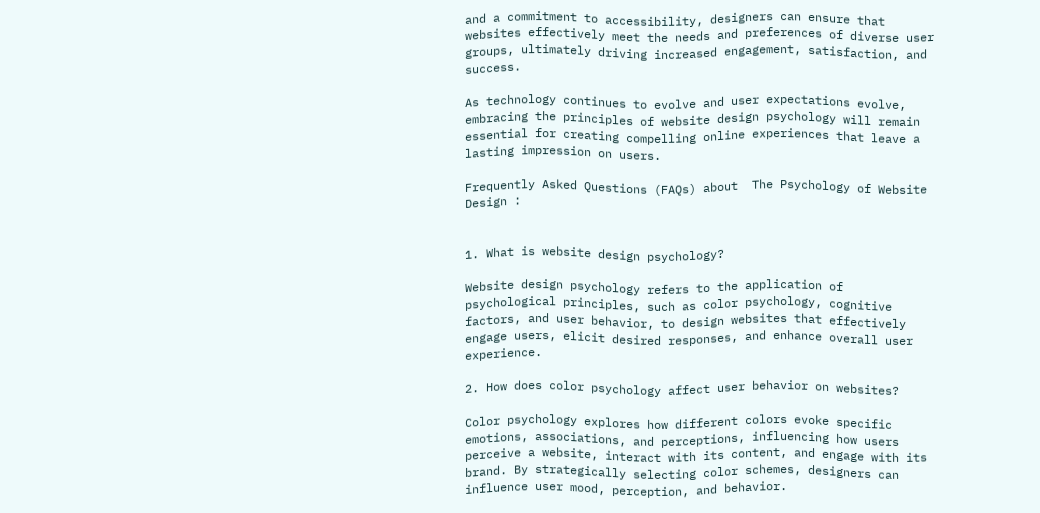and a commitment to accessibility, designers can ensure that websites effectively meet the needs and preferences of diverse user groups, ultimately driving increased engagement, satisfaction, and success.

As technology continues to evolve and user expectations evolve, embracing the principles of website design psychology will remain essential for creating compelling online experiences that leave a lasting impression on users.

Frequently Asked Questions (FAQs) about  The Psychology of Website Design :


1. What is website design psychology?

Website design psychology refers to the application of psychological principles, such as color psychology, cognitive factors, and user behavior, to design websites that effectively engage users, elicit desired responses, and enhance overall user experience.

2. How does color psychology affect user behavior on websites?

Color psychology explores how different colors evoke specific emotions, associations, and perceptions, influencing how users perceive a website, interact with its content, and engage with its brand. By strategically selecting color schemes, designers can influence user mood, perception, and behavior.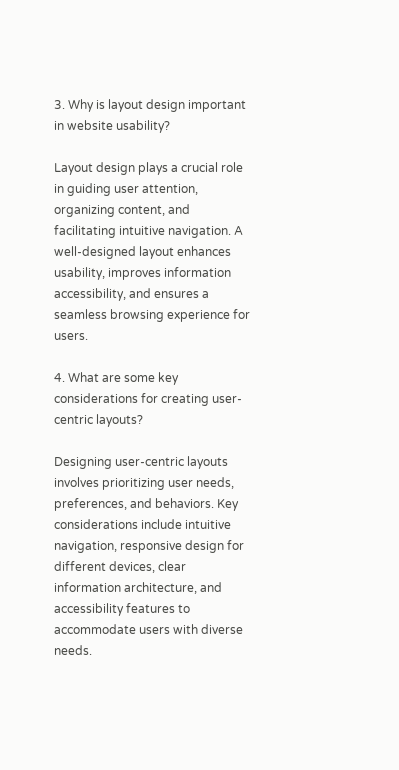3. Why is layout design important in website usability?

Layout design plays a crucial role in guiding user attention, organizing content, and facilitating intuitive navigation. A well-designed layout enhances usability, improves information accessibility, and ensures a seamless browsing experience for users.

4. What are some key considerations for creating user-centric layouts?

Designing user-centric layouts involves prioritizing user needs, preferences, and behaviors. Key considerations include intuitive navigation, responsive design for different devices, clear information architecture, and accessibility features to accommodate users with diverse needs.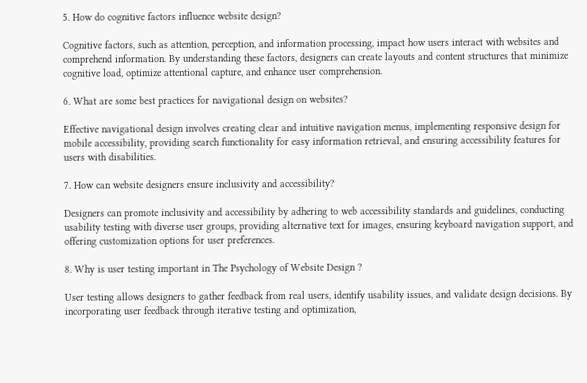5. How do cognitive factors influence website design?

Cognitive factors, such as attention, perception, and information processing, impact how users interact with websites and comprehend information. By understanding these factors, designers can create layouts and content structures that minimize cognitive load, optimize attentional capture, and enhance user comprehension.

6. What are some best practices for navigational design on websites?

Effective navigational design involves creating clear and intuitive navigation menus, implementing responsive design for mobile accessibility, providing search functionality for easy information retrieval, and ensuring accessibility features for users with disabilities.

7. How can website designers ensure inclusivity and accessibility?

Designers can promote inclusivity and accessibility by adhering to web accessibility standards and guidelines, conducting usability testing with diverse user groups, providing alternative text for images, ensuring keyboard navigation support, and offering customization options for user preferences.

8. Why is user testing important in The Psychology of Website Design ?

User testing allows designers to gather feedback from real users, identify usability issues, and validate design decisions. By incorporating user feedback through iterative testing and optimization,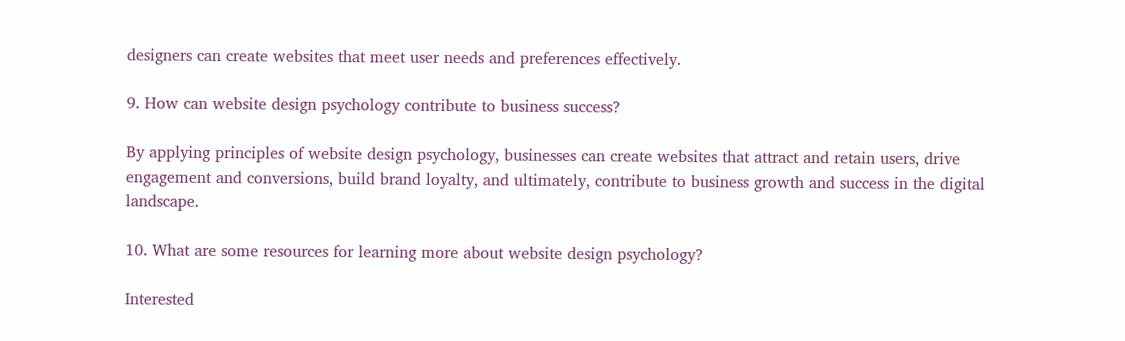designers can create websites that meet user needs and preferences effectively.

9. How can website design psychology contribute to business success?

By applying principles of website design psychology, businesses can create websites that attract and retain users, drive engagement and conversions, build brand loyalty, and ultimately, contribute to business growth and success in the digital landscape.

10. What are some resources for learning more about website design psychology?

Interested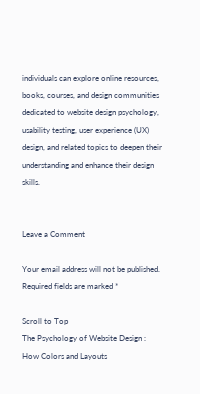individuals can explore online resources, books, courses, and design communities dedicated to website design psychology, usability testing, user experience (UX) design, and related topics to deepen their understanding and enhance their design skills.


Leave a Comment

Your email address will not be published. Required fields are marked *

Scroll to Top
The Psychology of Website Design : How Colors and Layouts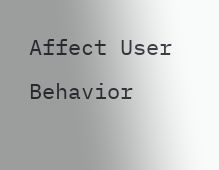Affect User Behavior